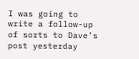I was going to write a follow-up of sorts to Dave’s post yesterday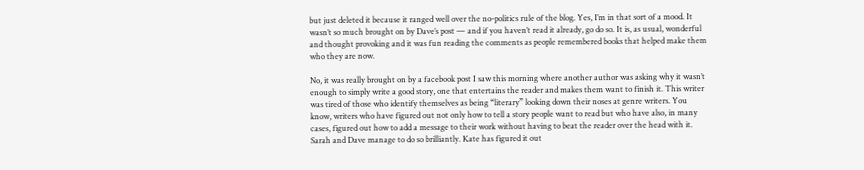but just deleted it because it ranged well over the no-politics rule of the blog. Yes, I’m in that sort of a mood. It wasn’t so much brought on by Dave’s post — and if you haven’t read it already, go do so. It is, as usual, wonderful and thought provoking and it was fun reading the comments as people remembered books that helped make them who they are now.

No, it was really brought on by a facebook post I saw this morning where another author was asking why it wasn’t enough to simply write a good story, one that entertains the reader and makes them want to finish it. This writer was tired of those who identify themselves as being “literary” looking down their noses at genre writers. You know, writers who have figured out not only how to tell a story people want to read but who have also, in many cases, figured out how to add a message to their work without having to beat the reader over the head with it. Sarah and Dave manage to do so brilliantly. Kate has figured it out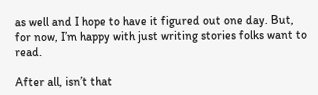as well and I hope to have it figured out one day. But, for now, I’m happy with just writing stories folks want to read.

After all, isn’t that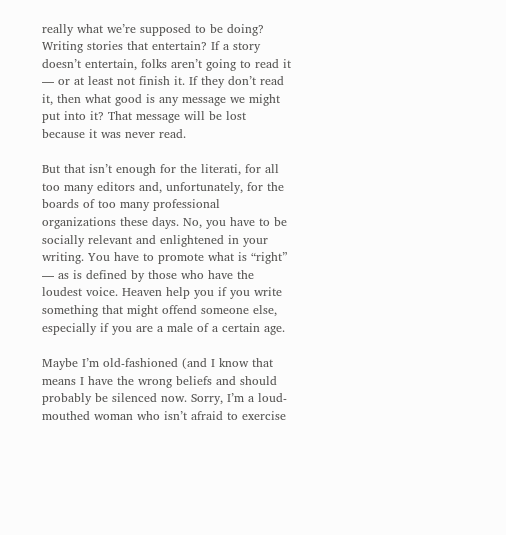really what we’re supposed to be doing? Writing stories that entertain? If a story doesn’t entertain, folks aren’t going to read it — or at least not finish it. If they don’t read it, then what good is any message we might put into it? That message will be lost because it was never read.

But that isn’t enough for the literati, for all too many editors and, unfortunately, for the boards of too many professional organizations these days. No, you have to be socially relevant and enlightened in your writing. You have to promote what is “right” — as is defined by those who have the loudest voice. Heaven help you if you write something that might offend someone else, especially if you are a male of a certain age.

Maybe I’m old-fashioned (and I know that means I have the wrong beliefs and should probably be silenced now. Sorry, I’m a loud-mouthed woman who isn’t afraid to exercise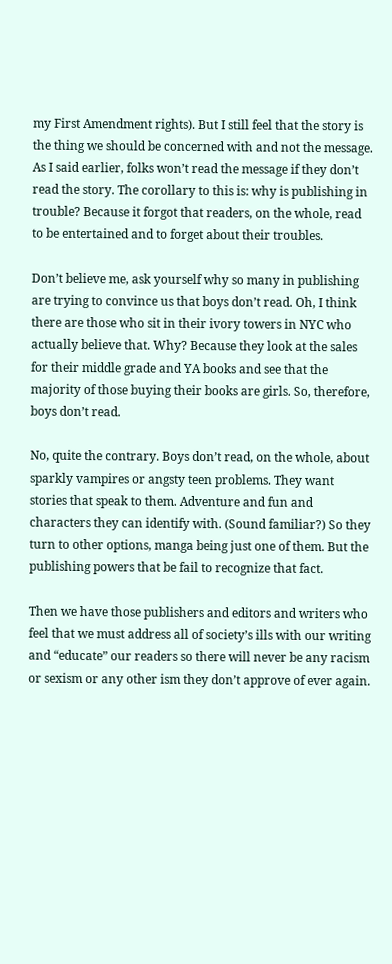my First Amendment rights). But I still feel that the story is the thing we should be concerned with and not the message. As I said earlier, folks won’t read the message if they don’t read the story. The corollary to this is: why is publishing in trouble? Because it forgot that readers, on the whole, read to be entertained and to forget about their troubles.

Don’t believe me, ask yourself why so many in publishing are trying to convince us that boys don’t read. Oh, I think there are those who sit in their ivory towers in NYC who actually believe that. Why? Because they look at the sales for their middle grade and YA books and see that the majority of those buying their books are girls. So, therefore, boys don’t read.

No, quite the contrary. Boys don’t read, on the whole, about sparkly vampires or angsty teen problems. They want stories that speak to them. Adventure and fun and characters they can identify with. (Sound familiar?) So they turn to other options, manga being just one of them. But the publishing powers that be fail to recognize that fact.

Then we have those publishers and editors and writers who feel that we must address all of society’s ills with our writing and “educate” our readers so there will never be any racism or sexism or any other ism they don’t approve of ever again.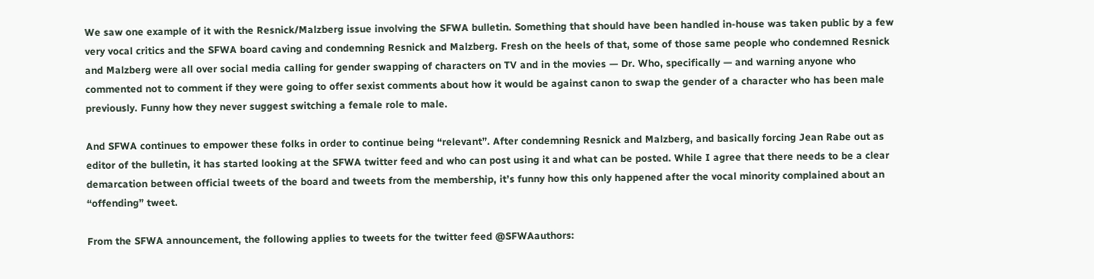We saw one example of it with the Resnick/Malzberg issue involving the SFWA bulletin. Something that should have been handled in-house was taken public by a few very vocal critics and the SFWA board caving and condemning Resnick and Malzberg. Fresh on the heels of that, some of those same people who condemned Resnick and Malzberg were all over social media calling for gender swapping of characters on TV and in the movies — Dr. Who, specifically — and warning anyone who commented not to comment if they were going to offer sexist comments about how it would be against canon to swap the gender of a character who has been male previously. Funny how they never suggest switching a female role to male.

And SFWA continues to empower these folks in order to continue being “relevant”. After condemning Resnick and Malzberg, and basically forcing Jean Rabe out as editor of the bulletin, it has started looking at the SFWA twitter feed and who can post using it and what can be posted. While I agree that there needs to be a clear demarcation between official tweets of the board and tweets from the membership, it’s funny how this only happened after the vocal minority complained about an “offending” tweet.

From the SFWA announcement, the following applies to tweets for the twitter feed @SFWAauthors: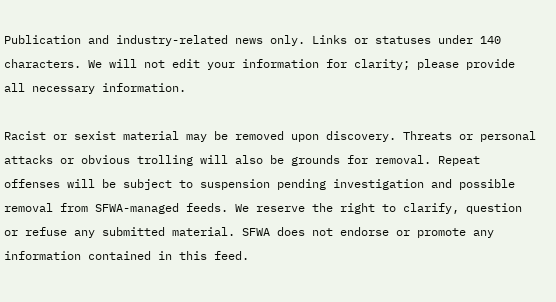Publication and industry-related news only. Links or statuses under 140 characters. We will not edit your information for clarity; please provide all necessary information.

Racist or sexist material may be removed upon discovery. Threats or personal attacks or obvious trolling will also be grounds for removal. Repeat offenses will be subject to suspension pending investigation and possible removal from SFWA-managed feeds. We reserve the right to clarify, question or refuse any submitted material. SFWA does not endorse or promote any information contained in this feed.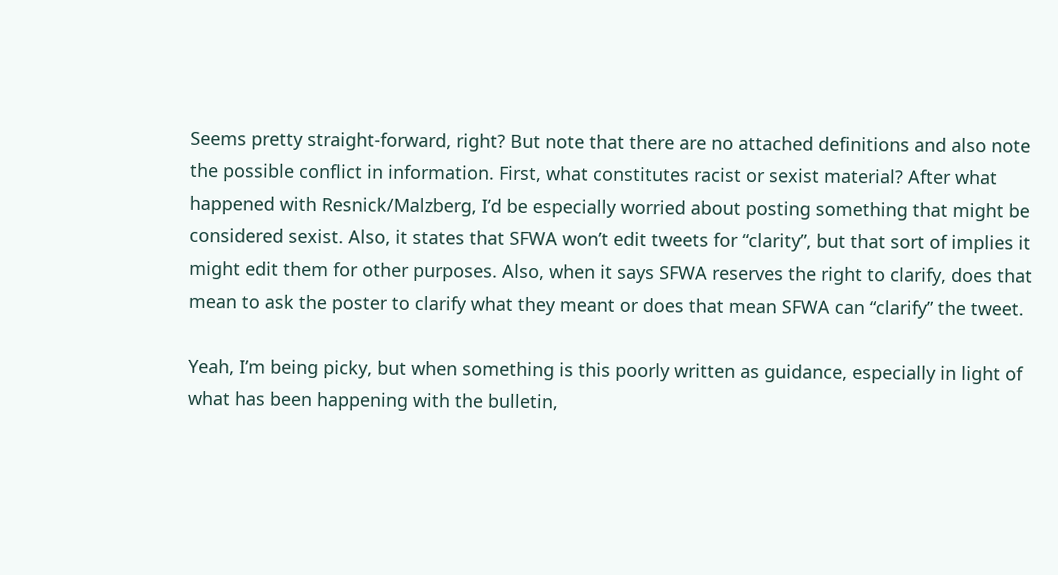Seems pretty straight-forward, right? But note that there are no attached definitions and also note the possible conflict in information. First, what constitutes racist or sexist material? After what happened with Resnick/Malzberg, I’d be especially worried about posting something that might be considered sexist. Also, it states that SFWA won’t edit tweets for “clarity”, but that sort of implies it might edit them for other purposes. Also, when it says SFWA reserves the right to clarify, does that mean to ask the poster to clarify what they meant or does that mean SFWA can “clarify” the tweet.

Yeah, I’m being picky, but when something is this poorly written as guidance, especially in light of what has been happening with the bulletin,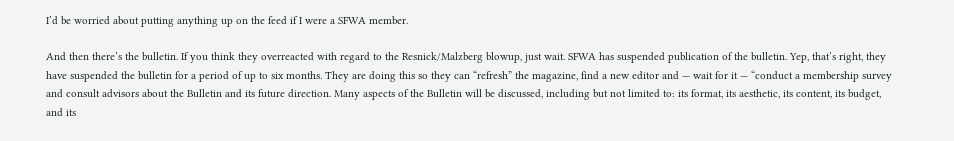I’d be worried about putting anything up on the feed if I were a SFWA member.

And then there’s the bulletin. If you think they overreacted with regard to the Resnick/Malzberg blowup, just wait. SFWA has suspended publication of the bulletin. Yep, that’s right, they have suspended the bulletin for a period of up to six months. They are doing this so they can “refresh” the magazine, find a new editor and — wait for it — “conduct a membership survey and consult advisors about the Bulletin and its future direction. Many aspects of the Bulletin will be discussed, including but not limited to: its format, its aesthetic, its content, its budget, and its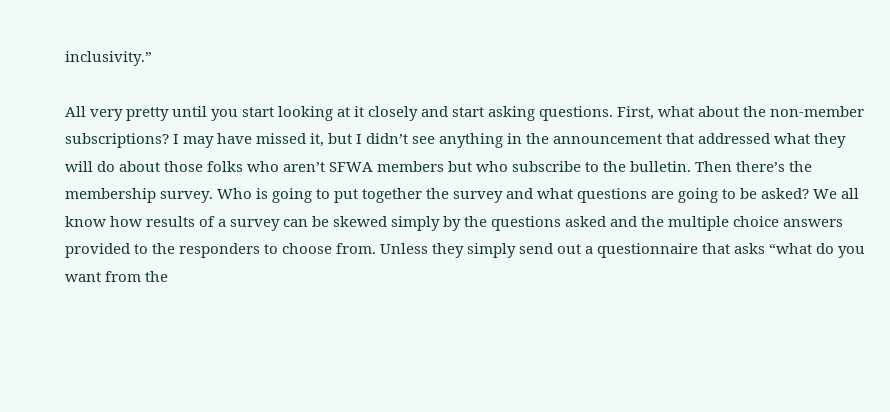inclusivity.”

All very pretty until you start looking at it closely and start asking questions. First, what about the non-member subscriptions? I may have missed it, but I didn’t see anything in the announcement that addressed what they will do about those folks who aren’t SFWA members but who subscribe to the bulletin. Then there’s the membership survey. Who is going to put together the survey and what questions are going to be asked? We all know how results of a survey can be skewed simply by the questions asked and the multiple choice answers provided to the responders to choose from. Unless they simply send out a questionnaire that asks “what do you want from the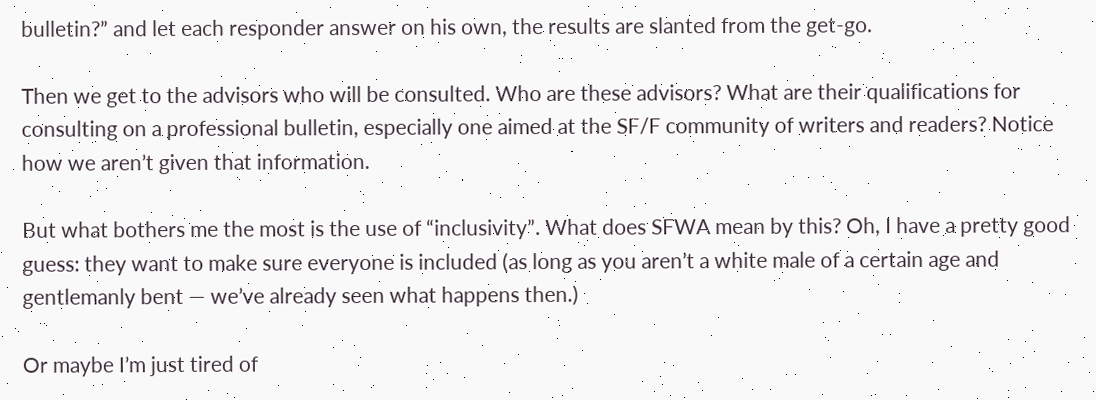bulletin?” and let each responder answer on his own, the results are slanted from the get-go.

Then we get to the advisors who will be consulted. Who are these advisors? What are their qualifications for consulting on a professional bulletin, especially one aimed at the SF/F community of writers and readers? Notice how we aren’t given that information.

But what bothers me the most is the use of “inclusivity”. What does SFWA mean by this? Oh, I have a pretty good guess: they want to make sure everyone is included (as long as you aren’t a white male of a certain age and gentlemanly bent — we’ve already seen what happens then.)

Or maybe I’m just tired of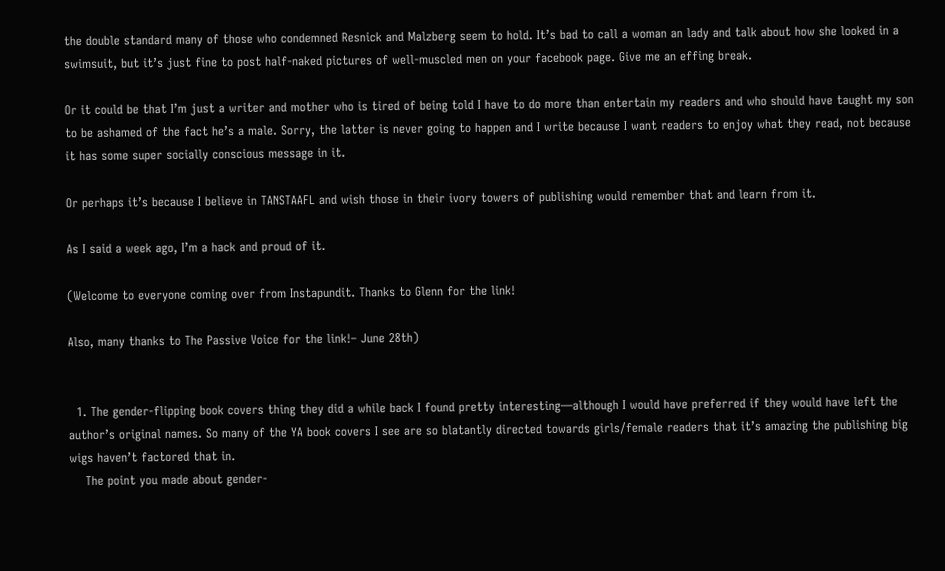the double standard many of those who condemned Resnick and Malzberg seem to hold. It’s bad to call a woman an lady and talk about how she looked in a swimsuit, but it’s just fine to post half-naked pictures of well-muscled men on your facebook page. Give me an effing break.

Or it could be that I’m just a writer and mother who is tired of being told I have to do more than entertain my readers and who should have taught my son to be ashamed of the fact he’s a male. Sorry, the latter is never going to happen and I write because I want readers to enjoy what they read, not because it has some super socially conscious message in it.

Or perhaps it’s because I believe in TANSTAAFL and wish those in their ivory towers of publishing would remember that and learn from it.

As I said a week ago, I’m a hack and proud of it.

(Welcome to everyone coming over from Instapundit. Thanks to Glenn for the link!

Also, many thanks to The Passive Voice for the link!– June 28th)


  1. The gender-flipping book covers thing they did a while back I found pretty interesting—although I would have preferred if they would have left the author’s original names. So many of the YA book covers I see are so blatantly directed towards girls/female readers that it’s amazing the publishing big wigs haven’t factored that in.
    The point you made about gender-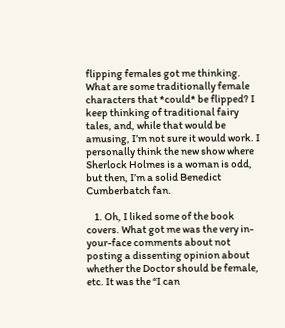flipping females got me thinking. What are some traditionally female characters that *could* be flipped? I keep thinking of traditional fairy tales, and, while that would be amusing, I’m not sure it would work. I personally think the new show where Sherlock Holmes is a woman is odd, but then, I’m a solid Benedict Cumberbatch fan.

    1. Oh, I liked some of the book covers. What got me was the very in-your-face comments about not posting a dissenting opinion about whether the Doctor should be female, etc. It was the “I can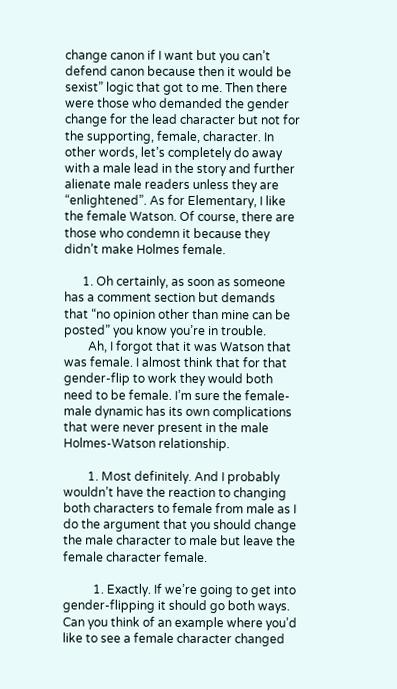change canon if I want but you can’t defend canon because then it would be sexist” logic that got to me. Then there were those who demanded the gender change for the lead character but not for the supporting, female, character. In other words, let’s completely do away with a male lead in the story and further alienate male readers unless they are “enlightened”. As for Elementary, I like the female Watson. Of course, there are those who condemn it because they didn’t make Holmes female.

      1. Oh certainly, as soon as someone has a comment section but demands that “no opinion other than mine can be posted” you know you’re in trouble.
        Ah, I forgot that it was Watson that was female. I almost think that for that gender-flip to work they would both need to be female. I’m sure the female-male dynamic has its own complications that were never present in the male Holmes-Watson relationship.

        1. Most definitely. And I probably wouldn’t have the reaction to changing both characters to female from male as I do the argument that you should change the male character to male but leave the female character female.

          1. Exactly. If we’re going to get into gender-flipping it should go both ways. Can you think of an example where you’d like to see a female character changed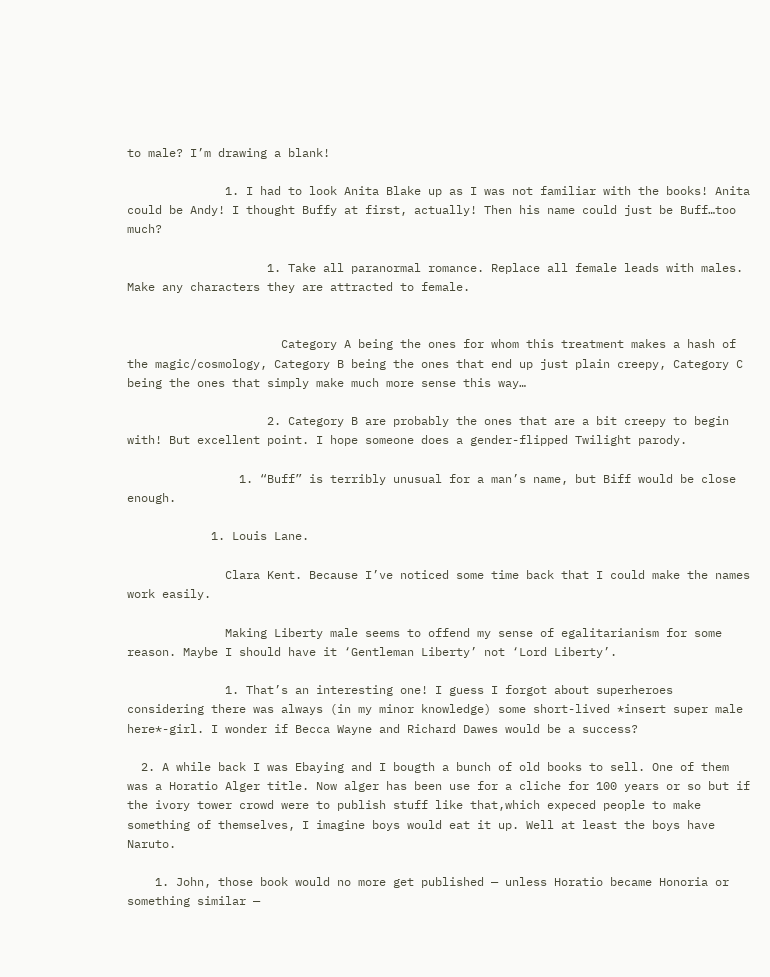to male? I’m drawing a blank!

              1. I had to look Anita Blake up as I was not familiar with the books! Anita could be Andy! I thought Buffy at first, actually! Then his name could just be Buff…too much?

                    1. Take all paranormal romance. Replace all female leads with males. Make any characters they are attracted to female.


                      Category A being the ones for whom this treatment makes a hash of the magic/cosmology, Category B being the ones that end up just plain creepy, Category C being the ones that simply make much more sense this way…

                    2. Category B are probably the ones that are a bit creepy to begin with! But excellent point. I hope someone does a gender-flipped Twilight parody.

                1. “Buff” is terribly unusual for a man’s name, but Biff would be close enough.

            1. Louis Lane.

              Clara Kent. Because I’ve noticed some time back that I could make the names work easily.

              Making Liberty male seems to offend my sense of egalitarianism for some reason. Maybe I should have it ‘Gentleman Liberty’ not ‘Lord Liberty’.

              1. That’s an interesting one! I guess I forgot about superheroes considering there was always (in my minor knowledge) some short-lived *insert super male here*-girl. I wonder if Becca Wayne and Richard Dawes would be a success?

  2. A while back I was Ebaying and I bougth a bunch of old books to sell. One of them was a Horatio Alger title. Now alger has been use for a cliche for 100 years or so but if the ivory tower crowd were to publish stuff like that,which expeced people to make something of themselves, I imagine boys would eat it up. Well at least the boys have Naruto.

    1. John, those book would no more get published — unless Horatio became Honoria or something similar —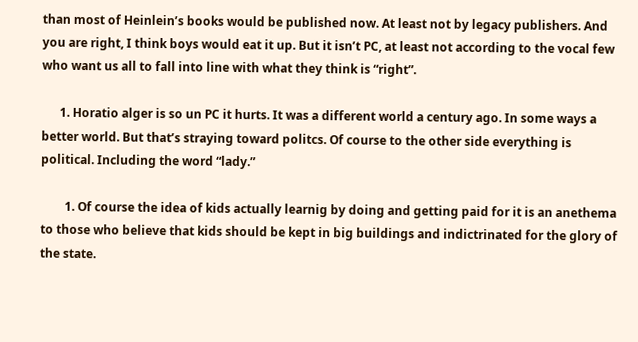than most of Heinlein’s books would be published now. At least not by legacy publishers. And you are right, I think boys would eat it up. But it isn’t PC, at least not according to the vocal few who want us all to fall into line with what they think is “right”.

      1. Horatio alger is so un PC it hurts. It was a different world a century ago. In some ways a better world. But that’s straying toward politcs. Of course to the other side everything is political. Including the word “lady.”

        1. Of course the idea of kids actually learnig by doing and getting paid for it is an anethema to those who believe that kids should be kept in big buildings and indictrinated for the glory of the state.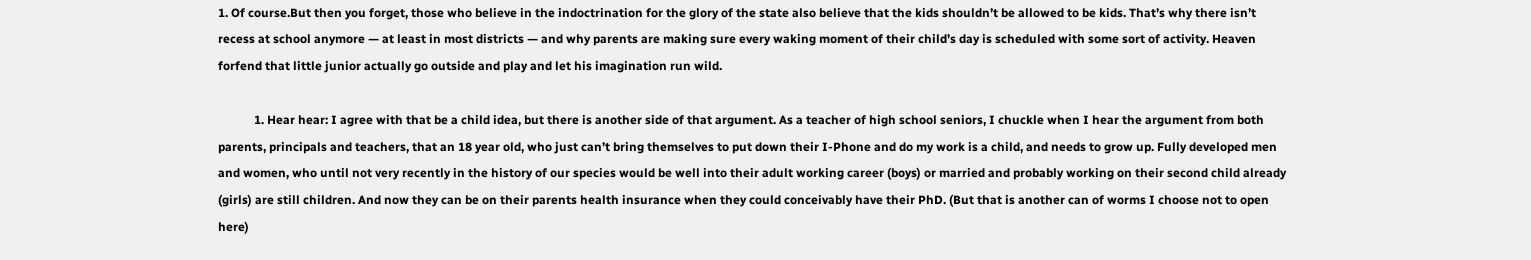1. Of course.But then you forget, those who believe in the indoctrination for the glory of the state also believe that the kids shouldn’t be allowed to be kids. That’s why there isn’t recess at school anymore — at least in most districts — and why parents are making sure every waking moment of their child’s day is scheduled with some sort of activity. Heaven forfend that little junior actually go outside and play and let his imagination run wild.

            1. Hear hear: I agree with that be a child idea, but there is another side of that argument. As a teacher of high school seniors, I chuckle when I hear the argument from both parents, principals and teachers, that an 18 year old, who just can’t bring themselves to put down their I-Phone and do my work is a child, and needs to grow up. Fully developed men and women, who until not very recently in the history of our species would be well into their adult working career (boys) or married and probably working on their second child already (girls) are still children. And now they can be on their parents health insurance when they could conceivably have their PhD. (But that is another can of worms I choose not to open here)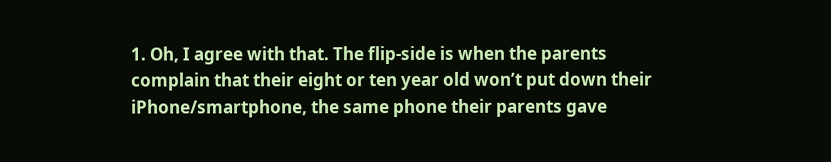1. Oh, I agree with that. The flip-side is when the parents complain that their eight or ten year old won’t put down their iPhone/smartphone, the same phone their parents gave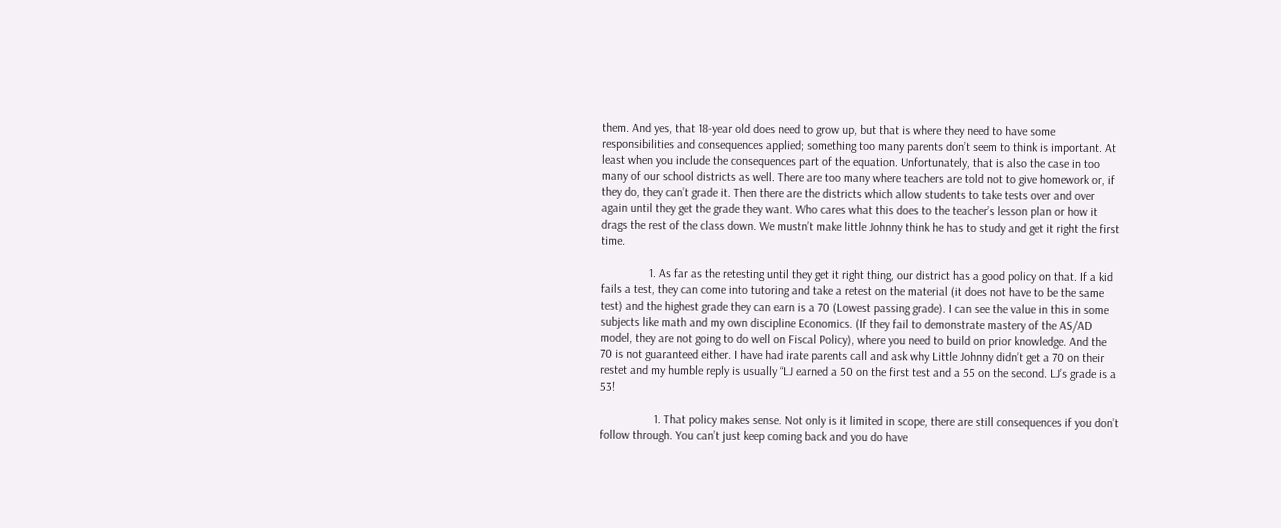them. And yes, that 18-year old does need to grow up, but that is where they need to have some responsibilities and consequences applied; something too many parents don’t seem to think is important. At least when you include the consequences part of the equation. Unfortunately, that is also the case in too many of our school districts as well. There are too many where teachers are told not to give homework or, if they do, they can’t grade it. Then there are the districts which allow students to take tests over and over again until they get the grade they want. Who cares what this does to the teacher’s lesson plan or how it drags the rest of the class down. We mustn’t make little Johnny think he has to study and get it right the first time.

                1. As far as the retesting until they get it right thing, our district has a good policy on that. If a kid fails a test, they can come into tutoring and take a retest on the material (it does not have to be the same test) and the highest grade they can earn is a 70 (Lowest passing grade). I can see the value in this in some subjects like math and my own discipline Economics. (If they fail to demonstrate mastery of the AS/AD model, they are not going to do well on Fiscal Policy), where you need to build on prior knowledge. And the 70 is not guaranteed either. I have had irate parents call and ask why Little Johnny didn’t get a 70 on their restet and my humble reply is usually “LJ earned a 50 on the first test and a 55 on the second. LJ’s grade is a 53!

                  1. That policy makes sense. Not only is it limited in scope, there are still consequences if you don’t follow through. You can’t just keep coming back and you do have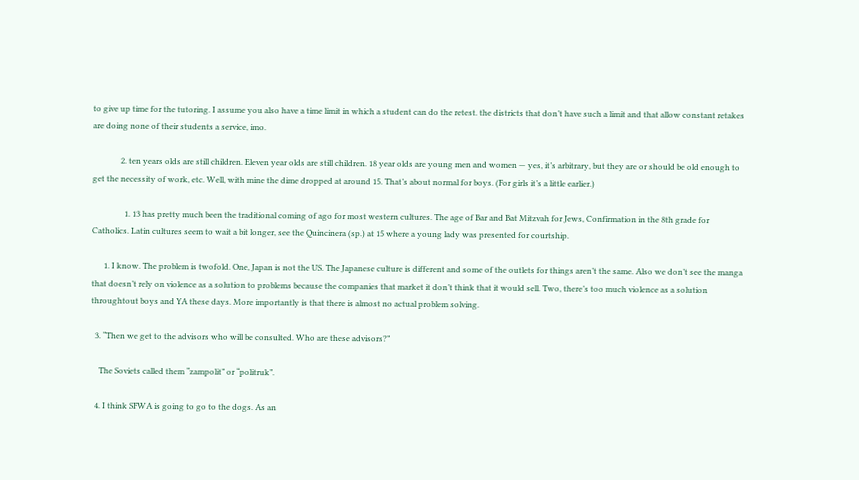to give up time for the tutoring. I assume you also have a time limit in which a student can do the retest. the districts that don’t have such a limit and that allow constant retakes are doing none of their students a service, imo.

              2. ten years olds are still children. Eleven year olds are still children. 18 year olds are young men and women — yes, it’s arbitrary, but they are or should be old enough to get the necessity of work, etc. Well, with mine the dime dropped at around 15. That’s about normal for boys. (For girls it’s a little earlier.)

                1. 13 has pretty much been the traditional coming of ago for most western cultures. The age of Bar and Bat Mitzvah for Jews, Confirmation in the 8th grade for Catholics. Latin cultures seem to wait a bit longer, see the Quincinera (sp.) at 15 where a young lady was presented for courtship.

      1. I know. The problem is twofold. One, Japan is not the US. The Japanese culture is different and some of the outlets for things aren’t the same. Also we don’t see the manga that doesn’t rely on violence as a solution to problems because the companies that market it don’t think that it would sell. Two, there’s too much violence as a solution throughtout boys and YA these days. More importantly is that there is almost no actual problem solving.

  3. “Then we get to the advisors who will be consulted. Who are these advisors?”

    The Soviets called them “zampolit” or “politruk”.

  4. I think SFWA is going to go to the dogs. As an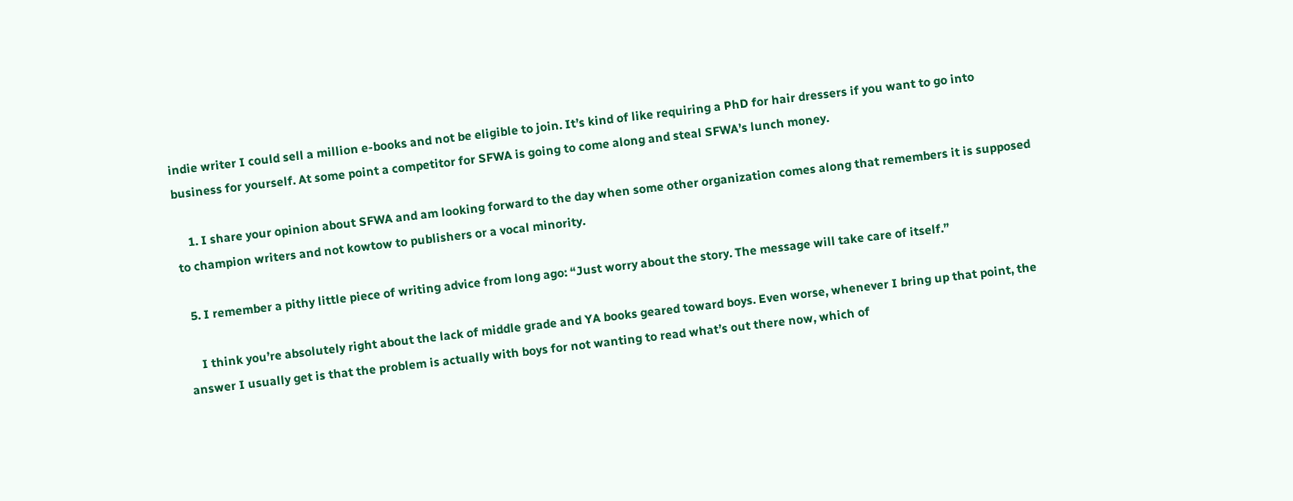indie writer I could sell a million e-books and not be eligible to join. It’s kind of like requiring a PhD for hair dressers if you want to go into business for yourself. At some point a competitor for SFWA is going to come along and steal SFWA’s lunch money.

    1. I share your opinion about SFWA and am looking forward to the day when some other organization comes along that remembers it is supposed to champion writers and not kowtow to publishers or a vocal minority.

  5. I remember a pithy little piece of writing advice from long ago: “Just worry about the story. The message will take care of itself.”

    I think you’re absolutely right about the lack of middle grade and YA books geared toward boys. Even worse, whenever I bring up that point, the answer I usually get is that the problem is actually with boys for not wanting to read what’s out there now, which of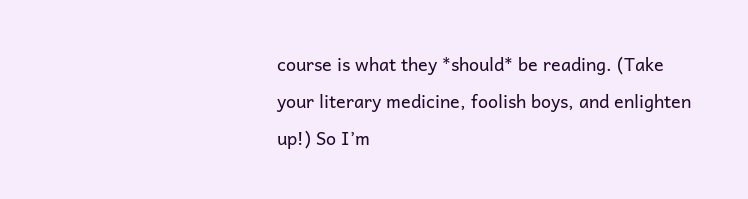course is what they *should* be reading. (Take your literary medicine, foolish boys, and enlighten up!) So I’m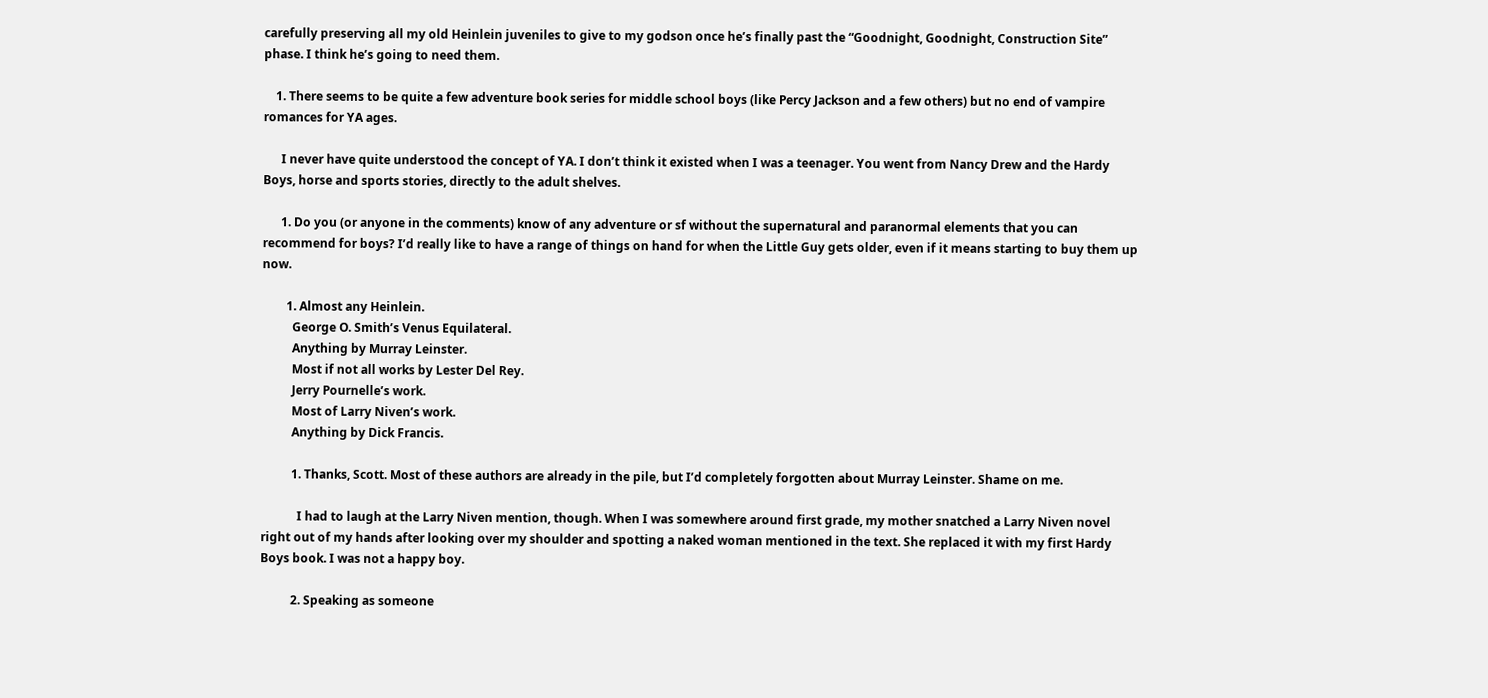carefully preserving all my old Heinlein juveniles to give to my godson once he’s finally past the “Goodnight, Goodnight, Construction Site” phase. I think he’s going to need them.

    1. There seems to be quite a few adventure book series for middle school boys (like Percy Jackson and a few others) but no end of vampire romances for YA ages.

      I never have quite understood the concept of YA. I don’t think it existed when I was a teenager. You went from Nancy Drew and the Hardy Boys, horse and sports stories, directly to the adult shelves.

      1. Do you (or anyone in the comments) know of any adventure or sf without the supernatural and paranormal elements that you can recommend for boys? I’d really like to have a range of things on hand for when the Little Guy gets older, even if it means starting to buy them up now.

        1. Almost any Heinlein.
          George O. Smith’s Venus Equilateral.
          Anything by Murray Leinster.
          Most if not all works by Lester Del Rey.
          Jerry Pournelle’s work.
          Most of Larry Niven’s work.
          Anything by Dick Francis.

          1. Thanks, Scott. Most of these authors are already in the pile, but I’d completely forgotten about Murray Leinster. Shame on me.

            I had to laugh at the Larry Niven mention, though. When I was somewhere around first grade, my mother snatched a Larry Niven novel right out of my hands after looking over my shoulder and spotting a naked woman mentioned in the text. She replaced it with my first Hardy Boys book. I was not a happy boy.

          2. Speaking as someone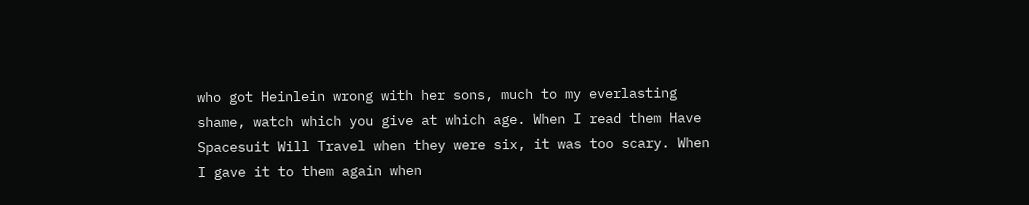who got Heinlein wrong with her sons, much to my everlasting shame, watch which you give at which age. When I read them Have Spacesuit Will Travel when they were six, it was too scary. When I gave it to them again when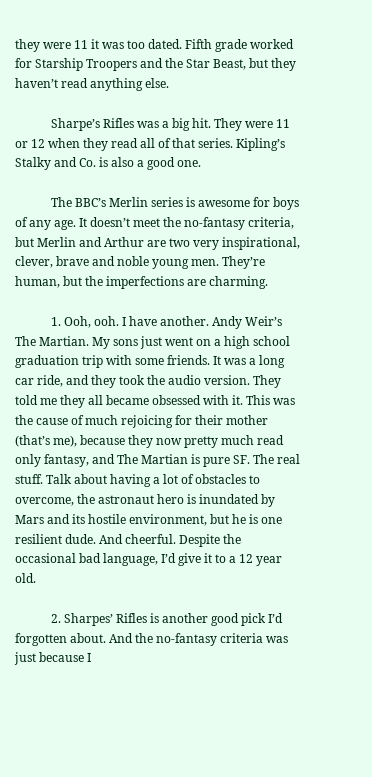they were 11 it was too dated. Fifth grade worked for Starship Troopers and the Star Beast, but they haven’t read anything else.

            Sharpe’s Rifles was a big hit. They were 11 or 12 when they read all of that series. Kipling’s Stalky and Co. is also a good one.

            The BBC’s Merlin series is awesome for boys of any age. It doesn’t meet the no-fantasy criteria, but Merlin and Arthur are two very inspirational, clever, brave and noble young men. They’re human, but the imperfections are charming.

            1. Ooh, ooh. I have another. Andy Weir’s The Martian. My sons just went on a high school graduation trip with some friends. It was a long car ride, and they took the audio version. They told me they all became obsessed with it. This was the cause of much rejoicing for their mother (that’s me), because they now pretty much read only fantasy, and The Martian is pure SF. The real stuff. Talk about having a lot of obstacles to overcome, the astronaut hero is inundated by Mars and its hostile environment, but he is one resilient dude. And cheerful. Despite the occasional bad language, I’d give it to a 12 year old.

            2. Sharpes’ Rifles is another good pick I’d forgotten about. And the no-fantasy criteria was just because I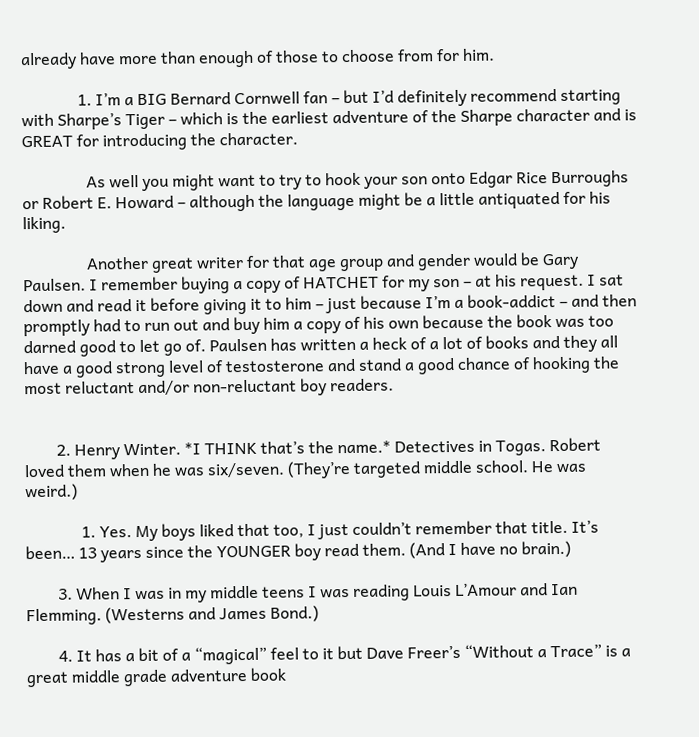already have more than enough of those to choose from for him.

              1. I’m a BIG Bernard Cornwell fan – but I’d definitely recommend starting with Sharpe’s Tiger – which is the earliest adventure of the Sharpe character and is GREAT for introducing the character.

                As well you might want to try to hook your son onto Edgar Rice Burroughs or Robert E. Howard – although the language might be a little antiquated for his liking.

                Another great writer for that age group and gender would be Gary Paulsen. I remember buying a copy of HATCHET for my son – at his request. I sat down and read it before giving it to him – just because I’m a book-addict – and then promptly had to run out and buy him a copy of his own because the book was too darned good to let go of. Paulsen has written a heck of a lot of books and they all have a good strong level of testosterone and stand a good chance of hooking the most reluctant and/or non-reluctant boy readers.


        2. Henry Winter. *I THINK that’s the name.* Detectives in Togas. Robert loved them when he was six/seven. (They’re targeted middle school. He was weird.)

              1. Yes. My boys liked that too, I just couldn’t remember that title. It’s been… 13 years since the YOUNGER boy read them. (And I have no brain.)

        3. When I was in my middle teens I was reading Louis L’Amour and Ian Flemming. (Westerns and James Bond.)

        4. It has a bit of a “magical” feel to it but Dave Freer’s “Without a Trace” is a great middle grade adventure book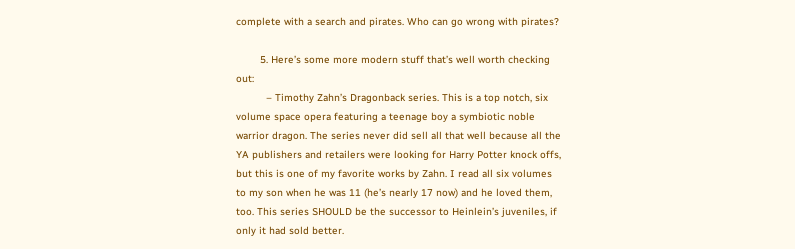complete with a search and pirates. Who can go wrong with pirates?

        5. Here’s some more modern stuff that’s well worth checking out:
          – Timothy Zahn’s Dragonback series. This is a top notch, six volume space opera featuring a teenage boy a symbiotic noble warrior dragon. The series never did sell all that well because all the YA publishers and retailers were looking for Harry Potter knock offs, but this is one of my favorite works by Zahn. I read all six volumes to my son when he was 11 (he’s nearly 17 now) and he loved them, too. This series SHOULD be the successor to Heinlein’s juveniles, if only it had sold better.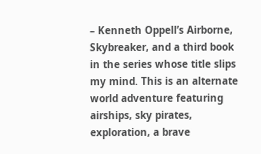– Kenneth Oppell’s Airborne, Skybreaker, and a third book in the series whose title slips my mind. This is an alternate world adventure featuring airships, sky pirates, exploration, a brave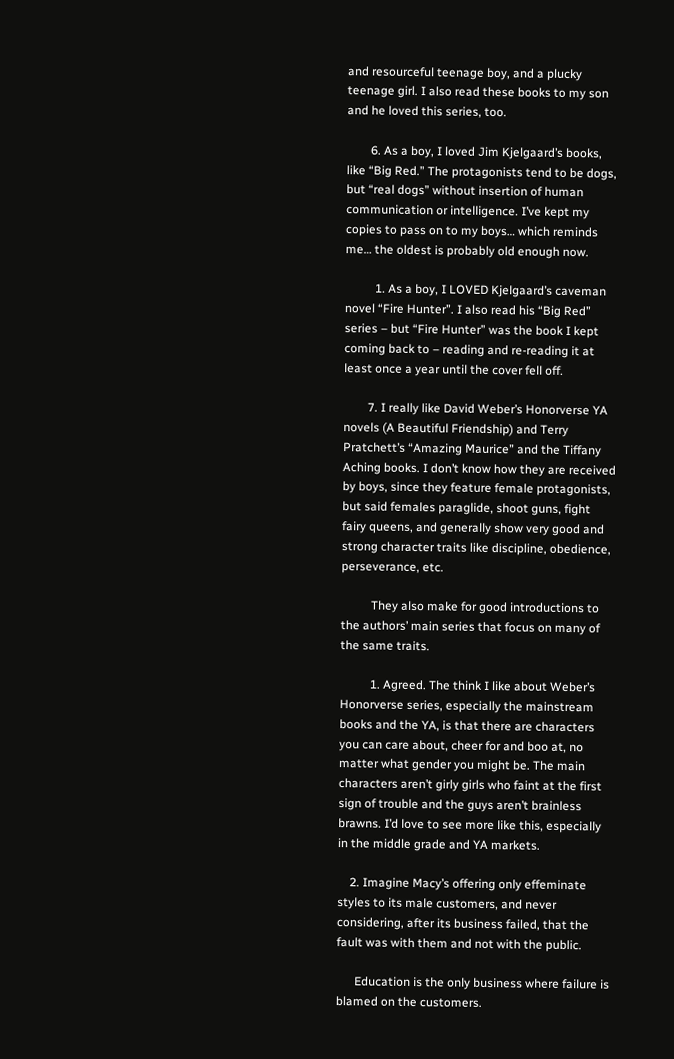and resourceful teenage boy, and a plucky teenage girl. I also read these books to my son and he loved this series, too.

        6. As a boy, I loved Jim Kjelgaard’s books, like “Big Red.” The protagonists tend to be dogs, but “real dogs” without insertion of human communication or intelligence. I’ve kept my copies to pass on to my boys… which reminds me… the oldest is probably old enough now.

          1. As a boy, I LOVED Kjelgaard’s caveman novel “Fire Hunter”. I also read his “Big Red” series – but “Fire Hunter” was the book I kept coming back to – reading and re-reading it at least once a year until the cover fell off.

        7. I really like David Weber’s Honorverse YA novels (A Beautiful Friendship) and Terry Pratchett’s “Amazing Maurice” and the Tiffany Aching books. I don’t know how they are received by boys, since they feature female protagonists, but said females paraglide, shoot guns, fight fairy queens, and generally show very good and strong character traits like discipline, obedience, perseverance, etc.

          They also make for good introductions to the authors’ main series that focus on many of the same traits.

          1. Agreed. The think I like about Weber’s Honorverse series, especially the mainstream books and the YA, is that there are characters you can care about, cheer for and boo at, no matter what gender you might be. The main characters aren’t girly girls who faint at the first sign of trouble and the guys aren’t brainless brawns. I’d love to see more like this, especially in the middle grade and YA markets.

    2. Imagine Macy’s offering only effeminate styles to its male customers, and never considering, after its business failed, that the fault was with them and not with the public.

      Education is the only business where failure is blamed on the customers.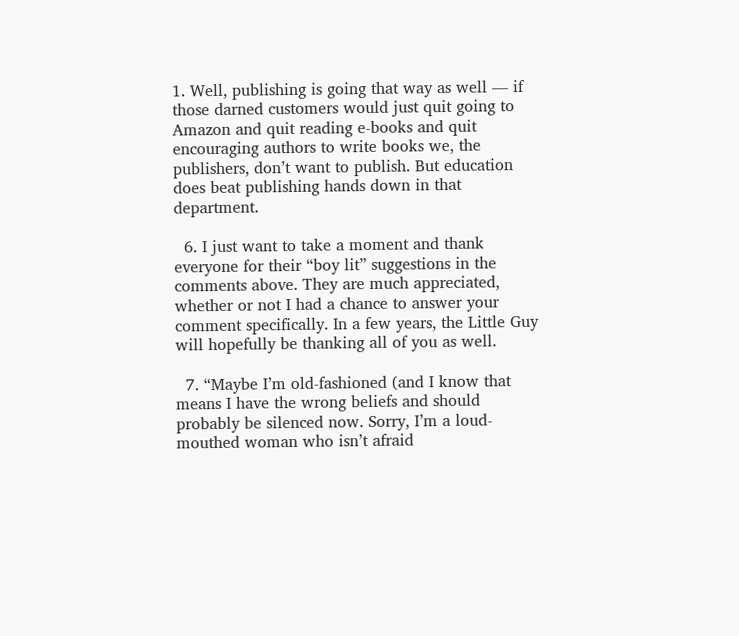1. Well, publishing is going that way as well — if those darned customers would just quit going to Amazon and quit reading e-books and quit encouraging authors to write books we, the publishers, don’t want to publish. But education does beat publishing hands down in that department.

  6. I just want to take a moment and thank everyone for their “boy lit” suggestions in the comments above. They are much appreciated, whether or not I had a chance to answer your comment specifically. In a few years, the Little Guy will hopefully be thanking all of you as well.

  7. “Maybe I’m old-fashioned (and I know that means I have the wrong beliefs and should probably be silenced now. Sorry, I’m a loud-mouthed woman who isn’t afraid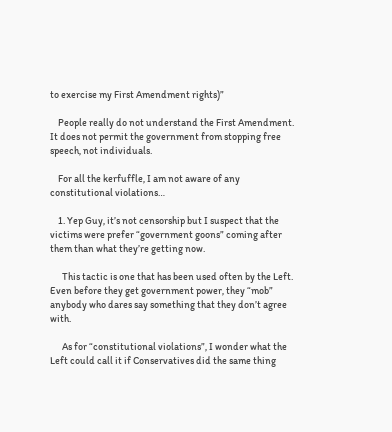to exercise my First Amendment rights)”

    People really do not understand the First Amendment. It does not permit the government from stopping free speech, not individuals.

    For all the kerfuffle, I am not aware of any constitutional violations…

    1. Yep Guy, it’s not censorship but I suspect that the victims were prefer “government goons” coming after them than what they’re getting now.

      This tactic is one that has been used often by the Left. Even before they get government power, they “mob” anybody who dares say something that they don’t agree with.

      As for “constitutional violations”, I wonder what the Left could call it if Conservatives did the same thing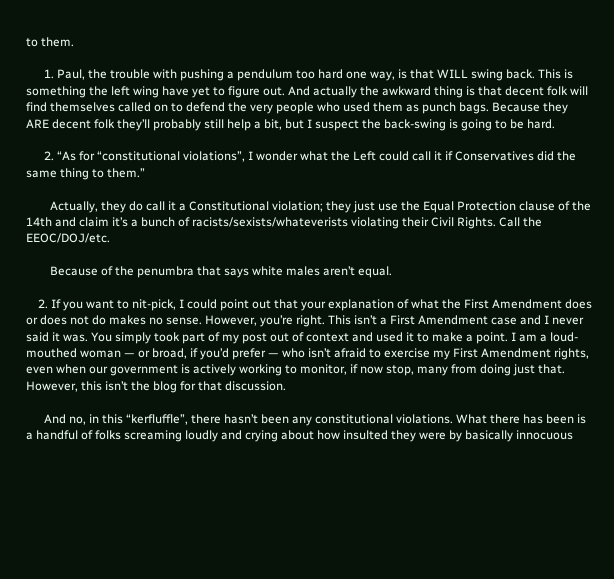to them.

      1. Paul, the trouble with pushing a pendulum too hard one way, is that WILL swing back. This is something the left wing have yet to figure out. And actually the awkward thing is that decent folk will find themselves called on to defend the very people who used them as punch bags. Because they ARE decent folk they’ll probably still help a bit, but I suspect the back-swing is going to be hard.

      2. “As for “constitutional violations”, I wonder what the Left could call it if Conservatives did the same thing to them.”

        Actually, they do call it a Constitutional violation; they just use the Equal Protection clause of the 14th and claim it’s a bunch of racists/sexists/whateverists violating their Civil Rights. Call the EEOC/DOJ/etc.

        Because of the penumbra that says white males aren’t equal.

    2. If you want to nit-pick, I could point out that your explanation of what the First Amendment does or does not do makes no sense. However, you’re right. This isn’t a First Amendment case and I never said it was. You simply took part of my post out of context and used it to make a point. I am a loud-mouthed woman — or broad, if you’d prefer — who isn’t afraid to exercise my First Amendment rights, even when our government is actively working to monitor, if now stop, many from doing just that. However, this isn’t the blog for that discussion.

      And no, in this “kerfluffle”, there hasn’t been any constitutional violations. What there has been is a handful of folks screaming loudly and crying about how insulted they were by basically innocuous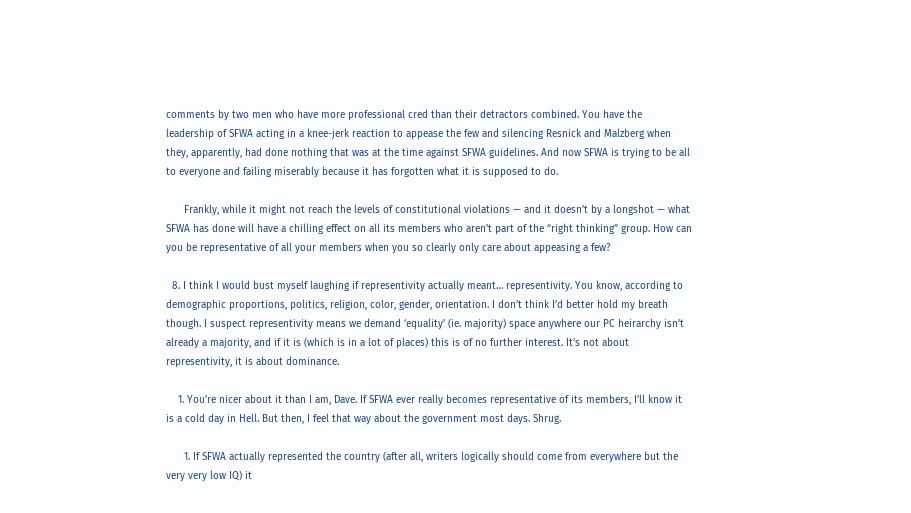comments by two men who have more professional cred than their detractors combined. You have the leadership of SFWA acting in a knee-jerk reaction to appease the few and silencing Resnick and Malzberg when they, apparently, had done nothing that was at the time against SFWA guidelines. And now SFWA is trying to be all to everyone and failing miserably because it has forgotten what it is supposed to do.

      Frankly, while it might not reach the levels of constitutional violations — and it doesn’t by a longshot — what SFWA has done will have a chilling effect on all its members who aren’t part of the “right thinking” group. How can you be representative of all your members when you so clearly only care about appeasing a few?

  8. I think I would bust myself laughing if representivity actually meant… representivity. You know, according to demographic proportions, politics, religion, color, gender, orientation. I don’t think I’d better hold my breath though. I suspect representivity means we demand ‘equality’ (ie. majority) space anywhere our PC heirarchy isn’t already a majority, and if it is (which is in a lot of places) this is of no further interest. It’s not about representivity, it is about dominance.

    1. You’re nicer about it than I am, Dave. If SFWA ever really becomes representative of its members, I’ll know it is a cold day in Hell. But then, I feel that way about the government most days. Shrug.

      1. If SFWA actually represented the country (after all, writers logically should come from everywhere but the very very low IQ) it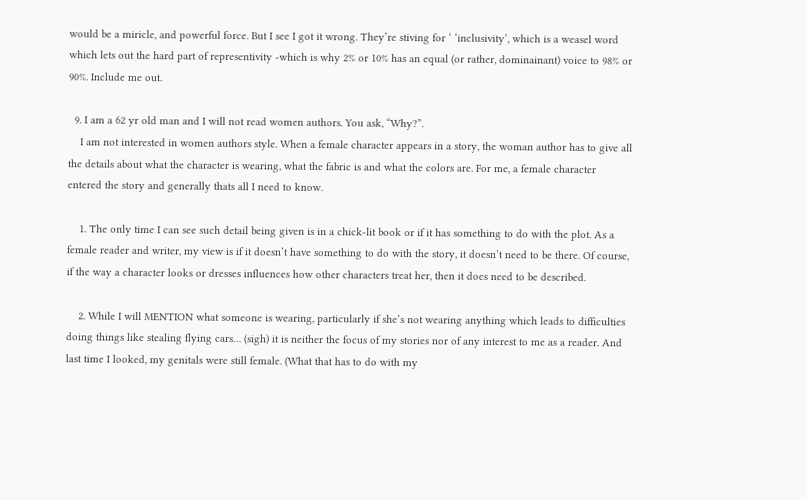would be a miricle, and powerful force. But I see I got it wrong. They’re stiving for ‘ ‘inclusivity’, which is a weasel word which lets out the hard part of representivity -which is why 2% or 10% has an equal (or rather, dominainant) voice to 98% or 90%. Include me out.

  9. I am a 62 yr old man and I will not read women authors. You ask, “Why?”.
    I am not interested in women authors style. When a female character appears in a story, the woman author has to give all the details about what the character is wearing, what the fabric is and what the colors are. For me, a female character entered the story and generally thats all I need to know.

    1. The only time I can see such detail being given is in a chick-lit book or if it has something to do with the plot. As a female reader and writer, my view is if it doesn’t have something to do with the story, it doesn’t need to be there. Of course, if the way a character looks or dresses influences how other characters treat her, then it does need to be described.

    2. While I will MENTION what someone is wearing, particularly if she’s not wearing anything which leads to difficulties doing things like stealing flying cars… (sigh) it is neither the focus of my stories nor of any interest to me as a reader. And last time I looked, my genitals were still female. (What that has to do with my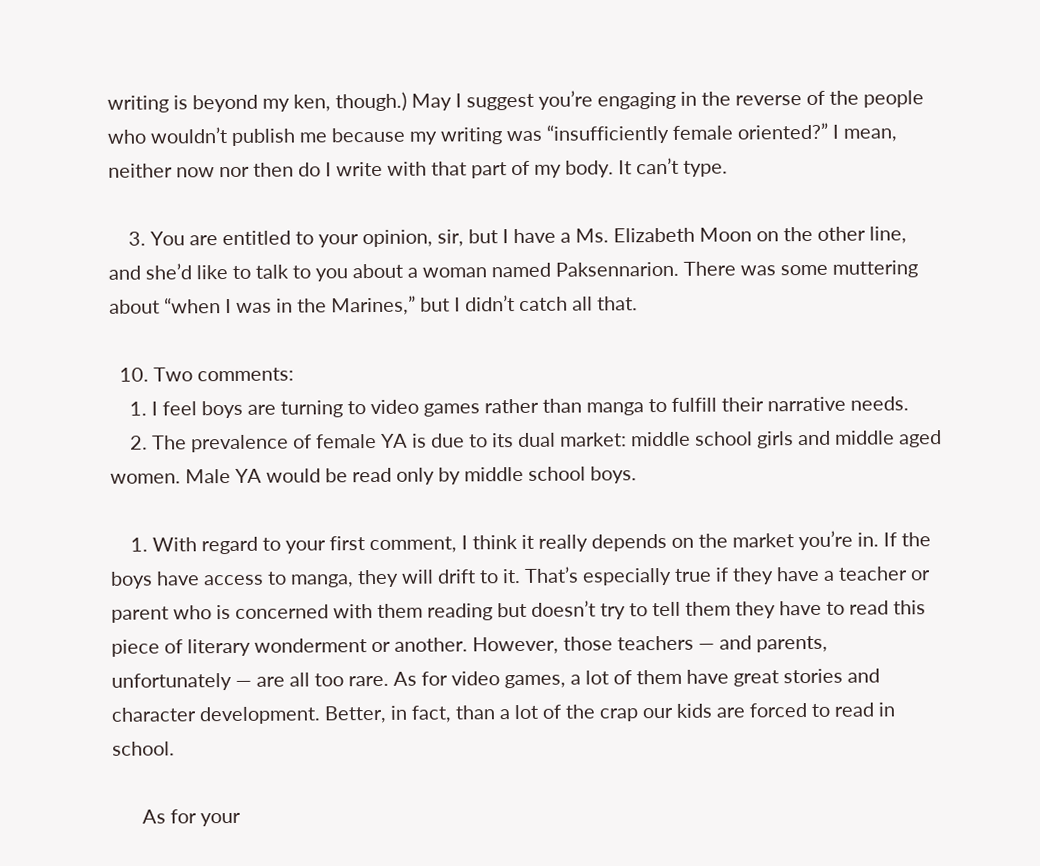writing is beyond my ken, though.) May I suggest you’re engaging in the reverse of the people who wouldn’t publish me because my writing was “insufficiently female oriented?” I mean, neither now nor then do I write with that part of my body. It can’t type.

    3. You are entitled to your opinion, sir, but I have a Ms. Elizabeth Moon on the other line, and she’d like to talk to you about a woman named Paksennarion. There was some muttering about “when I was in the Marines,” but I didn’t catch all that.

  10. Two comments:
    1. I feel boys are turning to video games rather than manga to fulfill their narrative needs.
    2. The prevalence of female YA is due to its dual market: middle school girls and middle aged women. Male YA would be read only by middle school boys.

    1. With regard to your first comment, I think it really depends on the market you’re in. If the boys have access to manga, they will drift to it. That’s especially true if they have a teacher or parent who is concerned with them reading but doesn’t try to tell them they have to read this piece of literary wonderment or another. However, those teachers — and parents, unfortunately — are all too rare. As for video games, a lot of them have great stories and character development. Better, in fact, than a lot of the crap our kids are forced to read in school.

      As for your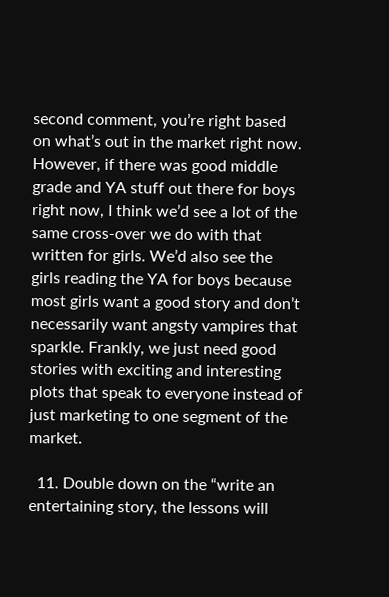second comment, you’re right based on what’s out in the market right now. However, if there was good middle grade and YA stuff out there for boys right now, I think we’d see a lot of the same cross-over we do with that written for girls. We’d also see the girls reading the YA for boys because most girls want a good story and don’t necessarily want angsty vampires that sparkle. Frankly, we just need good stories with exciting and interesting plots that speak to everyone instead of just marketing to one segment of the market.

  11. Double down on the “write an entertaining story, the lessons will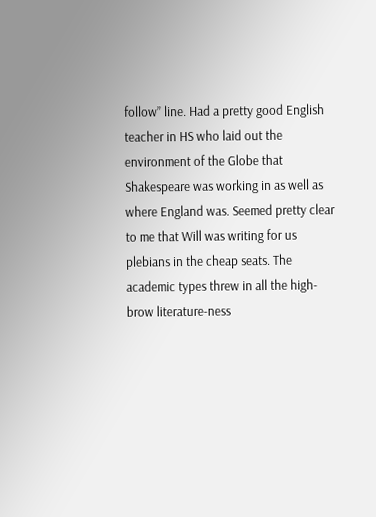follow” line. Had a pretty good English teacher in HS who laid out the environment of the Globe that Shakespeare was working in as well as where England was. Seemed pretty clear to me that Will was writing for us plebians in the cheap seats. The academic types threw in all the high-brow literature-ness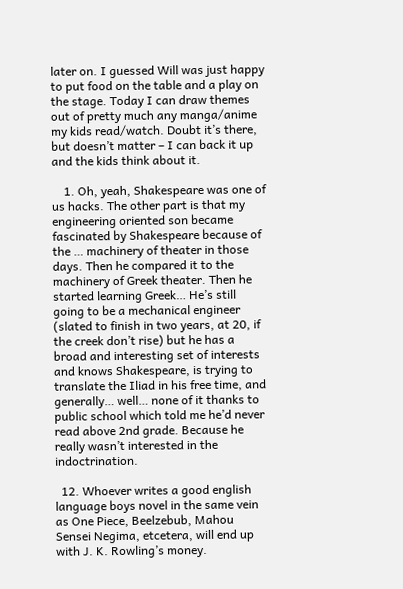later on. I guessed Will was just happy to put food on the table and a play on the stage. Today I can draw themes out of pretty much any manga/anime my kids read/watch. Doubt it’s there, but doesn’t matter – I can back it up and the kids think about it.

    1. Oh, yeah, Shakespeare was one of us hacks. The other part is that my engineering oriented son became fascinated by Shakespeare because of the … machinery of theater in those days. Then he compared it to the machinery of Greek theater. Then he started learning Greek… He’s still going to be a mechanical engineer (slated to finish in two years, at 20, if the creek don’t rise) but he has a broad and interesting set of interests and knows Shakespeare, is trying to translate the Iliad in his free time, and generally… well… none of it thanks to public school which told me he’d never read above 2nd grade. Because he really wasn’t interested in the indoctrination.

  12. Whoever writes a good english language boys novel in the same vein as One Piece, Beelzebub, Mahou Sensei Negima, etcetera, will end up with J. K. Rowling’s money.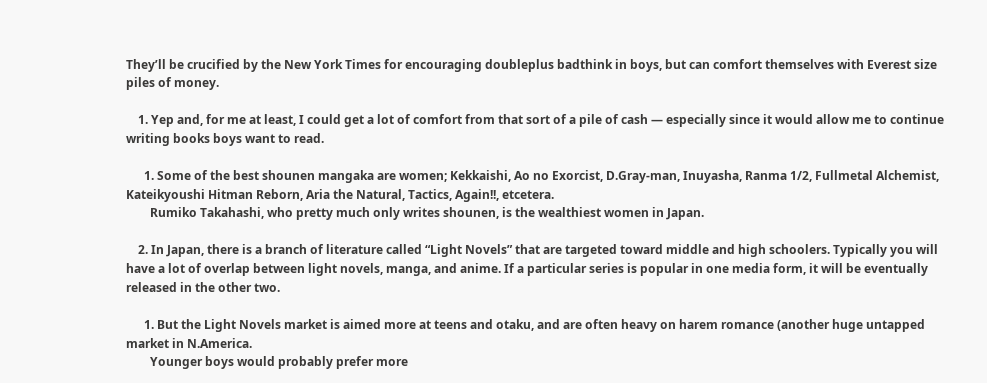They’ll be crucified by the New York Times for encouraging doubleplus badthink in boys, but can comfort themselves with Everest size piles of money.

    1. Yep and, for me at least, I could get a lot of comfort from that sort of a pile of cash — especially since it would allow me to continue writing books boys want to read.

      1. Some of the best shounen mangaka are women; Kekkaishi, Ao no Exorcist, D.Gray-man, Inuyasha, Ranma 1/2, Fullmetal Alchemist, Kateikyoushi Hitman Reborn, Aria the Natural, Tactics, Again!!, etcetera.
        Rumiko Takahashi, who pretty much only writes shounen, is the wealthiest women in Japan.

    2. In Japan, there is a branch of literature called “Light Novels” that are targeted toward middle and high schoolers. Typically you will have a lot of overlap between light novels, manga, and anime. If a particular series is popular in one media form, it will be eventually released in the other two.

      1. But the Light Novels market is aimed more at teens and otaku, and are often heavy on harem romance (another huge untapped market in N.America.
        Younger boys would probably prefer more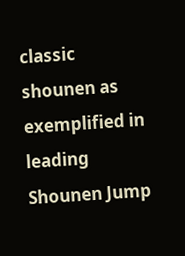classic shounen as exemplified in leading Shounen Jump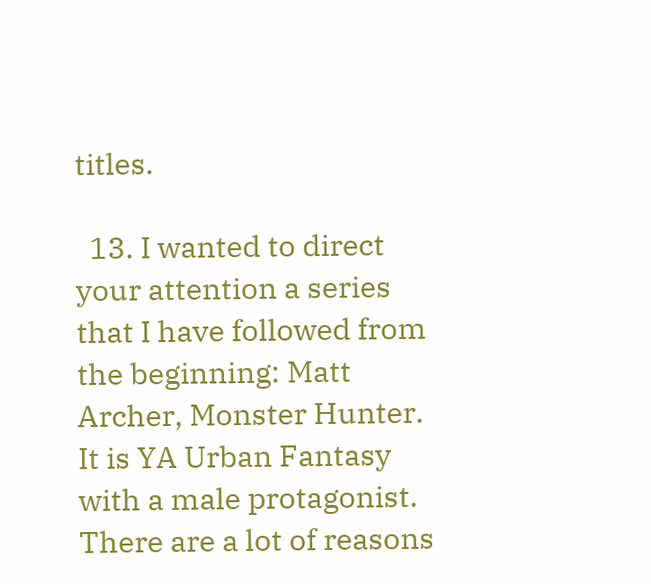titles.

  13. I wanted to direct your attention a series that I have followed from the beginning: Matt Archer, Monster Hunter. It is YA Urban Fantasy with a male protagonist. There are a lot of reasons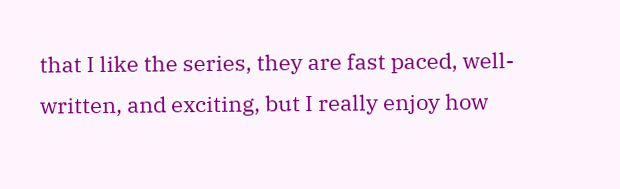that I like the series, they are fast paced, well-written, and exciting, but I really enjoy how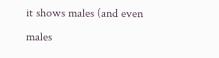it shows males (and even males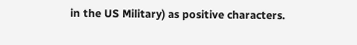in the US Military) as positive characters.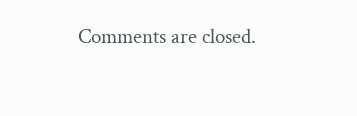Comments are closed.